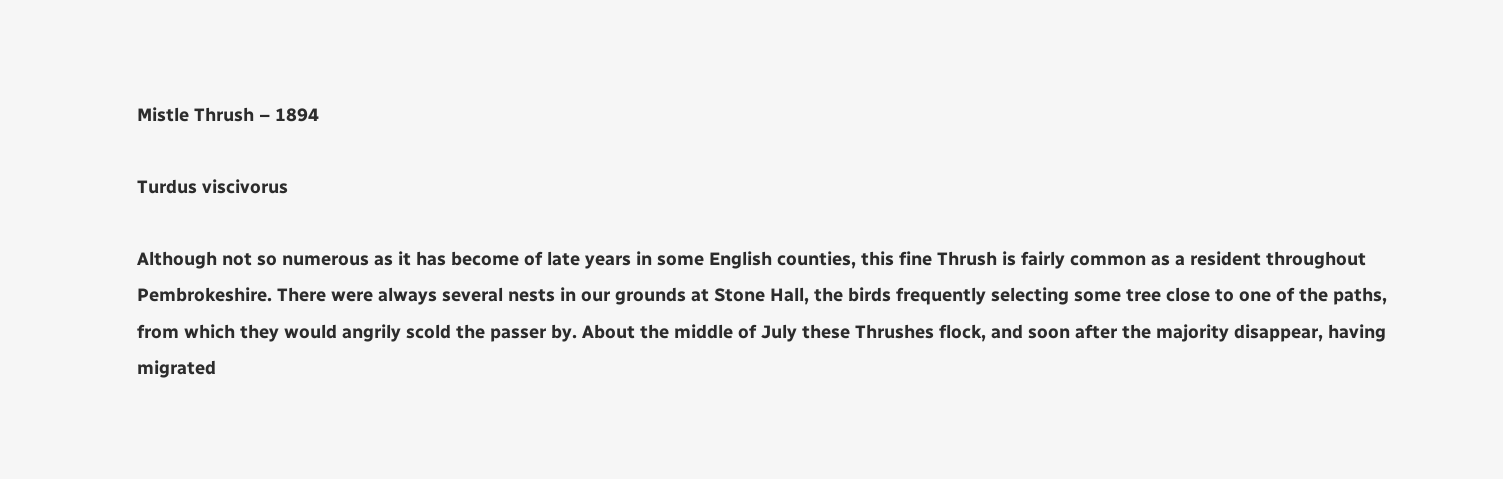Mistle Thrush – 1894

Turdus viscivorus

Although not so numerous as it has become of late years in some English counties, this fine Thrush is fairly common as a resident throughout Pembrokeshire. There were always several nests in our grounds at Stone Hall, the birds frequently selecting some tree close to one of the paths, from which they would angrily scold the passer by. About the middle of July these Thrushes flock, and soon after the majority disappear, having migrated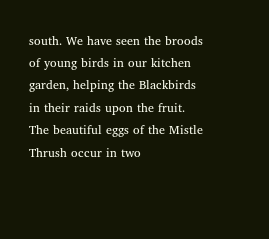south. We have seen the broods of young birds in our kitchen garden, helping the Blackbirds in their raids upon the fruit. The beautiful eggs of the Mistle Thrush occur in two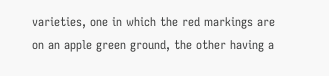varieties, one in which the red markings are on an apple green ground, the other having a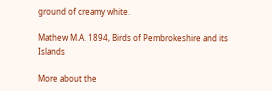ground of creamy white.

Mathew M.A. 1894, Birds of Pembrokeshire and its Islands

More about the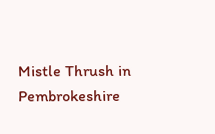Mistle Thrush in Pembrokeshire